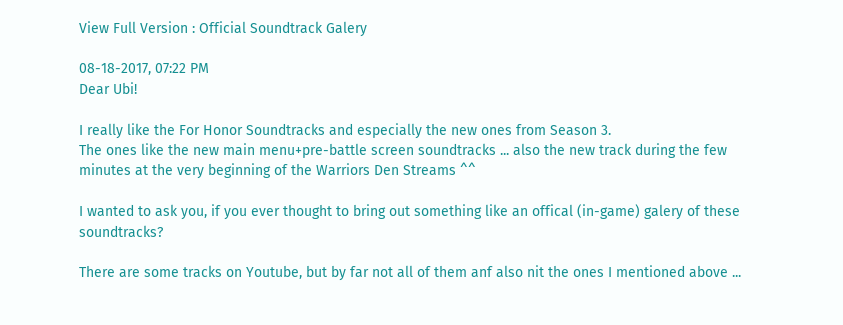View Full Version : Official Soundtrack Galery

08-18-2017, 07:22 PM
Dear Ubi!

I really like the For Honor Soundtracks and especially the new ones from Season 3.
The ones like the new main menu+pre-battle screen soundtracks ... also the new track during the few minutes at the very beginning of the Warriors Den Streams ^^

I wanted to ask you, if you ever thought to bring out something like an offical (in-game) galery of these soundtracks?

There are some tracks on Youtube, but by far not all of them anf also nit the ones I mentioned above ...